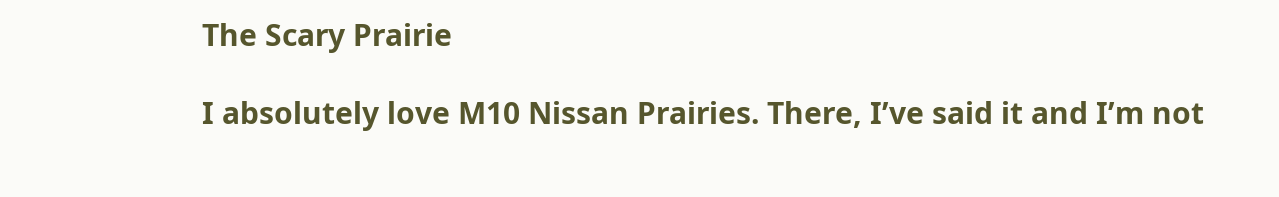The Scary Prairie

I absolutely love M10 Nissan Prairies. There, I’ve said it and I’m not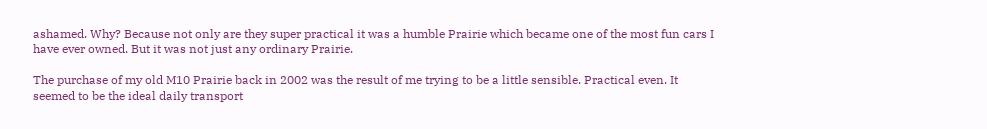ashamed. Why? Because not only are they super practical it was a humble Prairie which became one of the most fun cars I have ever owned. But it was not just any ordinary Prairie.

The purchase of my old M10 Prairie back in 2002 was the result of me trying to be a little sensible. Practical even. It seemed to be the ideal daily transport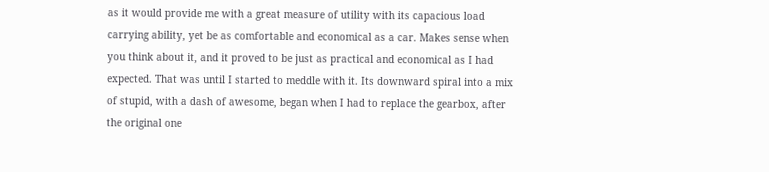as it would provide me with a great measure of utility with its capacious load carrying ability, yet be as comfortable and economical as a car. Makes sense when you think about it, and it proved to be just as practical and economical as I had expected. That was until I started to meddle with it. Its downward spiral into a mix of stupid, with a dash of awesome, began when I had to replace the gearbox, after the original one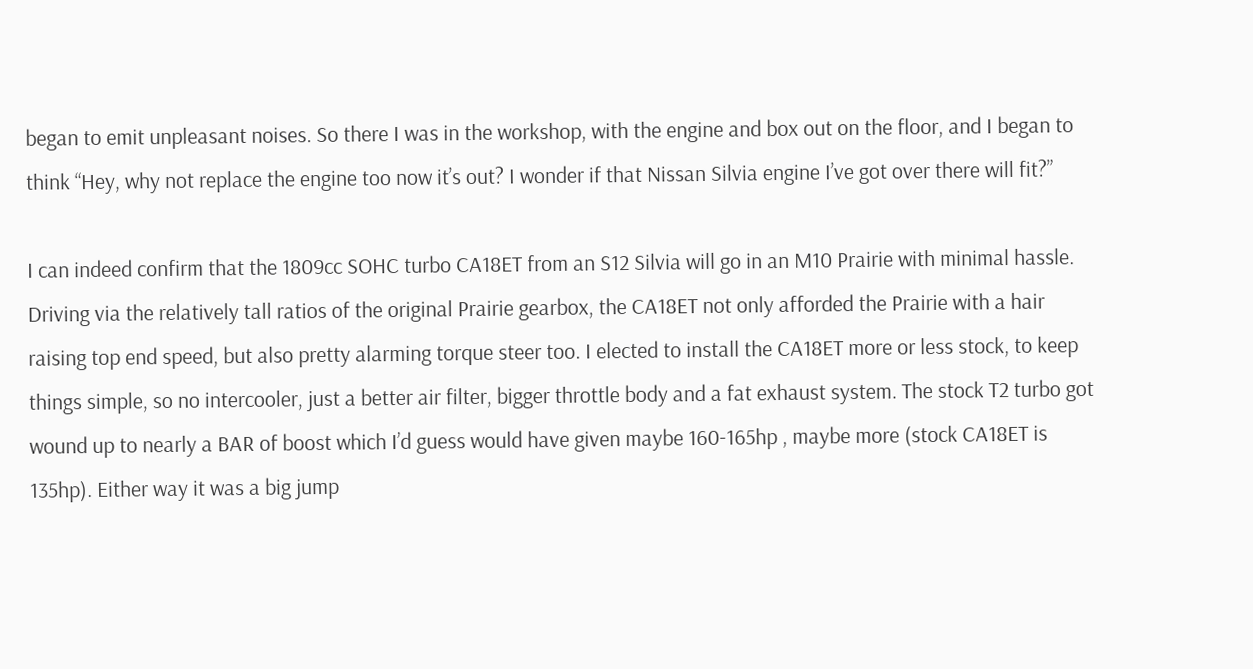began to emit unpleasant noises. So there I was in the workshop, with the engine and box out on the floor, and I began to think “Hey, why not replace the engine too now it’s out? I wonder if that Nissan Silvia engine I’ve got over there will fit?”

I can indeed confirm that the 1809cc SOHC turbo CA18ET from an S12 Silvia will go in an M10 Prairie with minimal hassle. Driving via the relatively tall ratios of the original Prairie gearbox, the CA18ET not only afforded the Prairie with a hair raising top end speed, but also pretty alarming torque steer too. I elected to install the CA18ET more or less stock, to keep things simple, so no intercooler, just a better air filter, bigger throttle body and a fat exhaust system. The stock T2 turbo got wound up to nearly a BAR of boost which I’d guess would have given maybe 160-165hp , maybe more (stock CA18ET is 135hp). Either way it was a big jump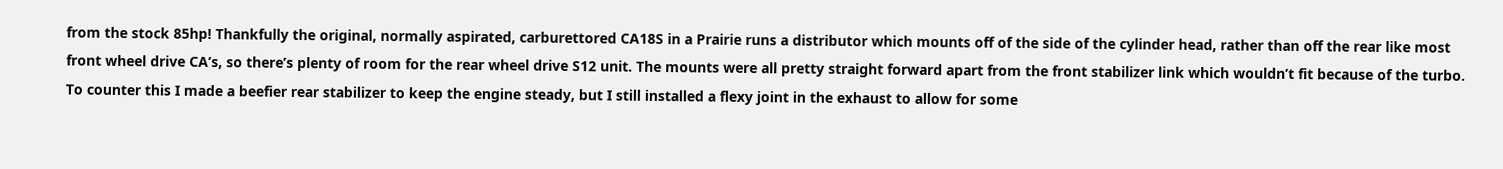from the stock 85hp! Thankfully the original, normally aspirated, carburettored CA18S in a Prairie runs a distributor which mounts off of the side of the cylinder head, rather than off the rear like most front wheel drive CA’s, so there’s plenty of room for the rear wheel drive S12 unit. The mounts were all pretty straight forward apart from the front stabilizer link which wouldn’t fit because of the turbo. To counter this I made a beefier rear stabilizer to keep the engine steady, but I still installed a flexy joint in the exhaust to allow for some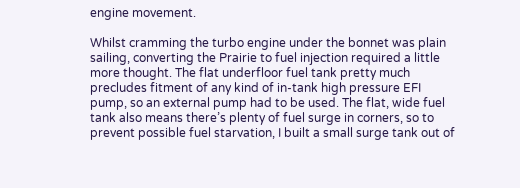engine movement.

Whilst cramming the turbo engine under the bonnet was plain sailing, converting the Prairie to fuel injection required a little more thought. The flat underfloor fuel tank pretty much precludes fitment of any kind of in-tank high pressure EFI pump, so an external pump had to be used. The flat, wide fuel tank also means there’s plenty of fuel surge in corners, so to prevent possible fuel starvation, I built a small surge tank out of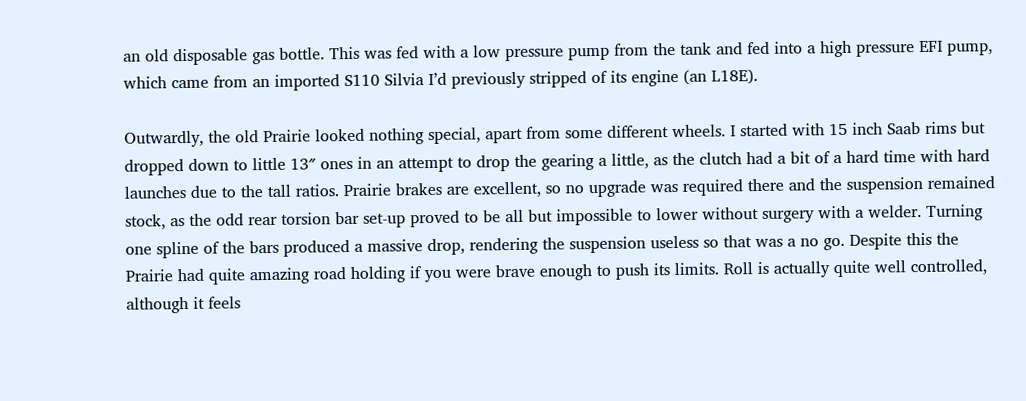an old disposable gas bottle. This was fed with a low pressure pump from the tank and fed into a high pressure EFI pump, which came from an imported S110 Silvia I’d previously stripped of its engine (an L18E).

Outwardly, the old Prairie looked nothing special, apart from some different wheels. I started with 15 inch Saab rims but dropped down to little 13″ ones in an attempt to drop the gearing a little, as the clutch had a bit of a hard time with hard launches due to the tall ratios. Prairie brakes are excellent, so no upgrade was required there and the suspension remained stock, as the odd rear torsion bar set-up proved to be all but impossible to lower without surgery with a welder. Turning one spline of the bars produced a massive drop, rendering the suspension useless so that was a no go. Despite this the Prairie had quite amazing road holding if you were brave enough to push its limits. Roll is actually quite well controlled, although it feels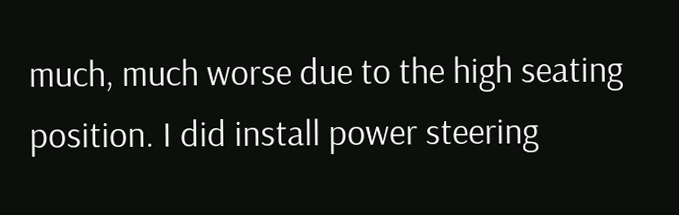much, much worse due to the high seating position. I did install power steering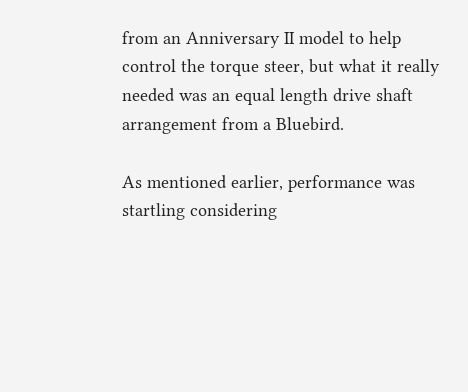from an Anniversary II model to help control the torque steer, but what it really needed was an equal length drive shaft arrangement from a Bluebird.

As mentioned earlier, performance was startling considering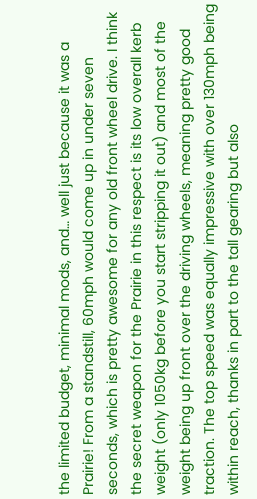the limited budget, minimal mods, and… well just because it was a Prairie! From a standstill, 60mph would come up in under seven seconds, which is pretty awesome for any old front wheel drive. I think the secret weapon for the Prairie in this respect is its low overall kerb weight (only 1050kg before you start stripping it out) and most of the weight being up front over the driving wheels, meaning pretty good traction. The top speed was equally impressive with over 130mph being within reach, thanks in part to the tall gearing but also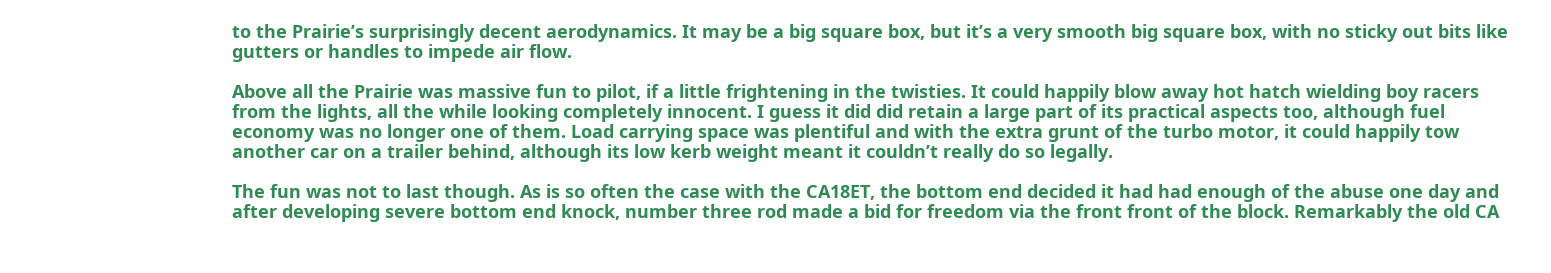to the Prairie’s surprisingly decent aerodynamics. It may be a big square box, but it’s a very smooth big square box, with no sticky out bits like gutters or handles to impede air flow.

Above all the Prairie was massive fun to pilot, if a little frightening in the twisties. It could happily blow away hot hatch wielding boy racers from the lights, all the while looking completely innocent. I guess it did did retain a large part of its practical aspects too, although fuel economy was no longer one of them. Load carrying space was plentiful and with the extra grunt of the turbo motor, it could happily tow another car on a trailer behind, although its low kerb weight meant it couldn’t really do so legally.

The fun was not to last though. As is so often the case with the CA18ET, the bottom end decided it had had enough of the abuse one day and after developing severe bottom end knock, number three rod made a bid for freedom via the front front of the block. Remarkably the old CA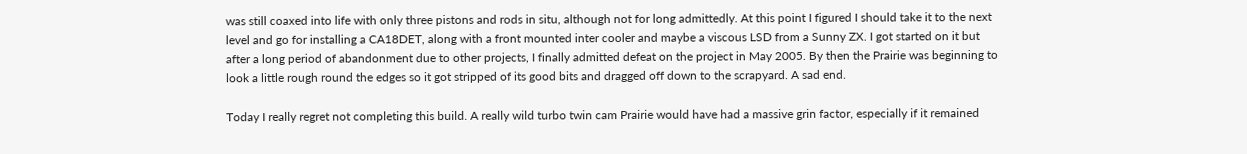was still coaxed into life with only three pistons and rods in situ, although not for long admittedly. At this point I figured I should take it to the next level and go for installing a CA18DET, along with a front mounted inter cooler and maybe a viscous LSD from a Sunny ZX. I got started on it but after a long period of abandonment due to other projects, I finally admitted defeat on the project in May 2005. By then the Prairie was beginning to look a little rough round the edges so it got stripped of its good bits and dragged off down to the scrapyard. A sad end.

Today I really regret not completing this build. A really wild turbo twin cam Prairie would have had a massive grin factor, especially if it remained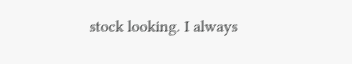stock looking. I always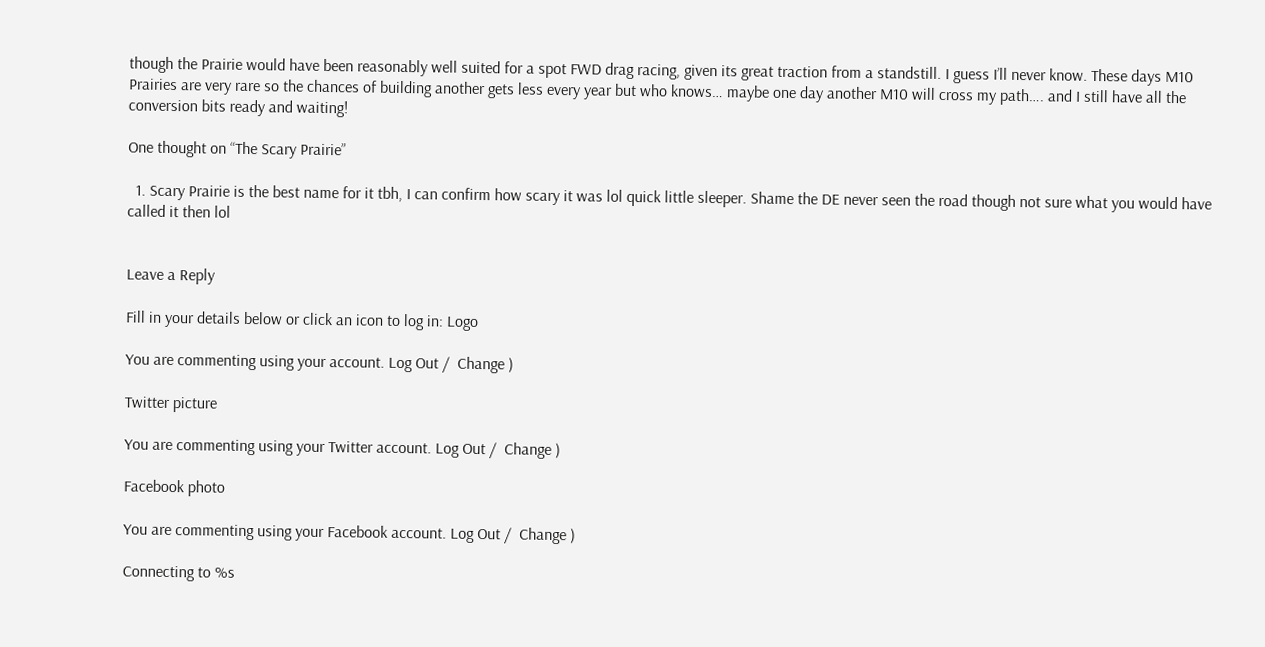though the Prairie would have been reasonably well suited for a spot FWD drag racing, given its great traction from a standstill. I guess I’ll never know. These days M10 Prairies are very rare so the chances of building another gets less every year but who knows… maybe one day another M10 will cross my path…. and I still have all the conversion bits ready and waiting!

One thought on “The Scary Prairie”

  1. Scary Prairie is the best name for it tbh, I can confirm how scary it was lol quick little sleeper. Shame the DE never seen the road though not sure what you would have called it then lol


Leave a Reply

Fill in your details below or click an icon to log in: Logo

You are commenting using your account. Log Out /  Change )

Twitter picture

You are commenting using your Twitter account. Log Out /  Change )

Facebook photo

You are commenting using your Facebook account. Log Out /  Change )

Connecting to %s